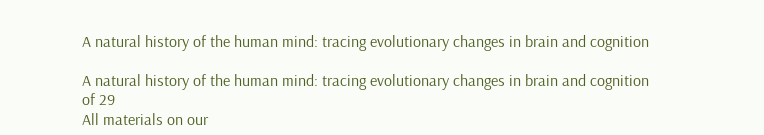A natural history of the human mind: tracing evolutionary changes in brain and cognition

A natural history of the human mind: tracing evolutionary changes in brain and cognition
of 29
All materials on our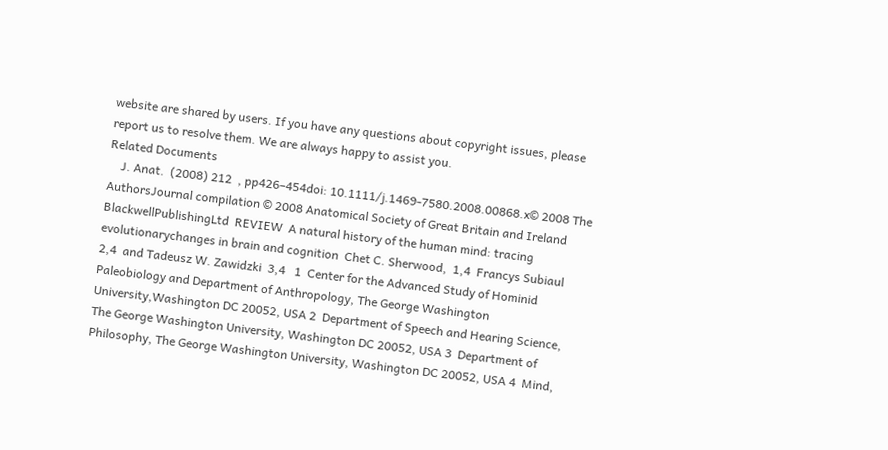website are shared by users. If you have any questions about copyright issues, please report us to resolve them. We are always happy to assist you.
Related Documents
    J. Anat.  (2008) 212  , pp426–454doi: 10.1111/j.1469-7580.2008.00868.x© 2008 The AuthorsJournal compilation © 2008 Anatomical Society of Great Britain and Ireland  BlackwellPublishingLtd  REVIEW  A natural history of the human mind: tracing evolutionarychanges in brain and cognition  Chet C. Sherwood,  1,4  Francys Subiaul  2,4  and Tadeusz W. Zawidzki  3,4   1  Center for the Advanced Study of Hominid Paleobiology and Department of Anthropology, The George Washington University,Washington DC 20052, USA 2  Department of Speech and Hearing Science, The George Washington University, Washington DC 20052, USA 3  Department of Philosophy, The George Washington University, Washington DC 20052, USA 4  Mind,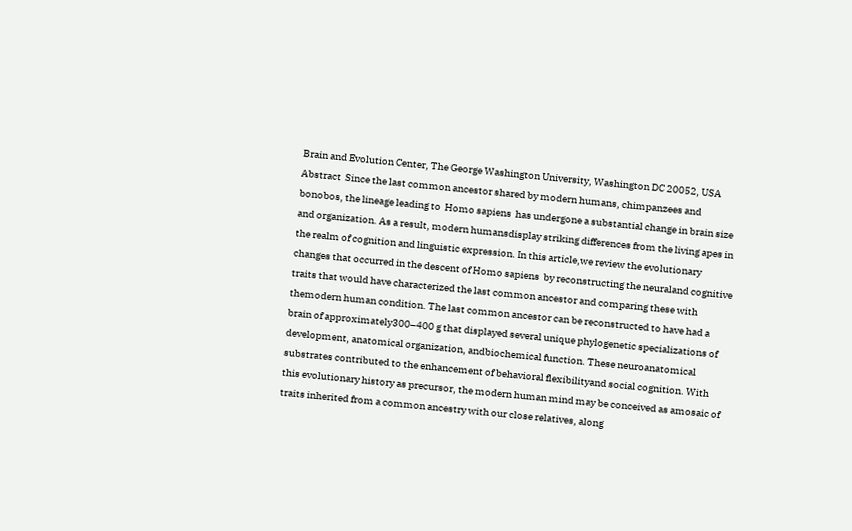Brain and Evolution Center, The George Washington University, Washington DC 20052, USA   Abstract  Since the last common ancestor shared by modern humans, chimpanzees and bonobos, the lineage leading to  Homo sapiens  has undergone a substantial change in brain size and organization. As a result, modern humansdisplay striking differences from the living apes in the realm of cognition and linguistic expression. In this article,we review the evolutionary changes that occurred in the descent of Homo sapiens  by reconstructing the neuraland cognitive traits that would have characterized the last common ancestor and comparing these with themodern human condition. The last common ancestor can be reconstructed to have had a brain of approximately300–400 g that displayed several unique phylogenetic specializations of development, anatomical organization, andbiochemical function. These neuroanatomical substrates contributed to the enhancement of behavioral flexibilityand social cognition. With this evolutionary history as precursor, the modern human mind may be conceived as amosaic of traits inherited from a common ancestry with our close relatives, along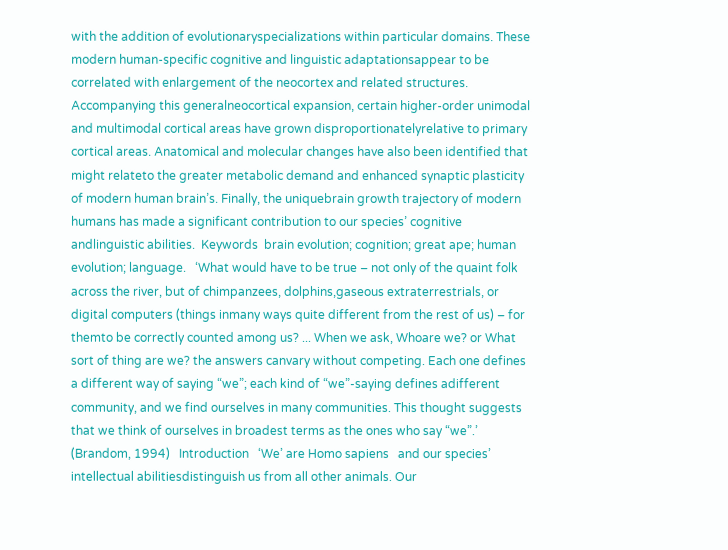with the addition of evolutionaryspecializations within particular domains. These modern human-specific cognitive and linguistic adaptationsappear to be correlated with enlargement of the neocortex and related structures. Accompanying this generalneocortical expansion, certain higher-order unimodal and multimodal cortical areas have grown disproportionatelyrelative to primary cortical areas. Anatomical and molecular changes have also been identified that might relateto the greater metabolic demand and enhanced synaptic plasticity of modern human brain’s. Finally, the uniquebrain growth trajectory of modern humans has made a significant contribution to our species’ cognitive andlinguistic abilities.  Keywords  brain evolution; cognition; great ape; human evolution; language.   ‘What would have to be true – not only of the quaint folk across the river, but of chimpanzees, dolphins,gaseous extraterrestrials, or digital computers (things inmany ways quite different from the rest of us) – for themto be correctly counted among us? ... When we ask, Whoare we? or What sort of thing are we? the answers canvary without competing. Each one defines a different way of saying “we”; each kind of “we”-saying defines adifferent community, and we find ourselves in many communities. This thought suggests that we think of ourselves in broadest terms as the ones who say “we”.’    (Brandom, 1994)   Introduction   ‘We’ are Homo sapiens   and our species’ intellectual abilitiesdistinguish us from all other animals. Our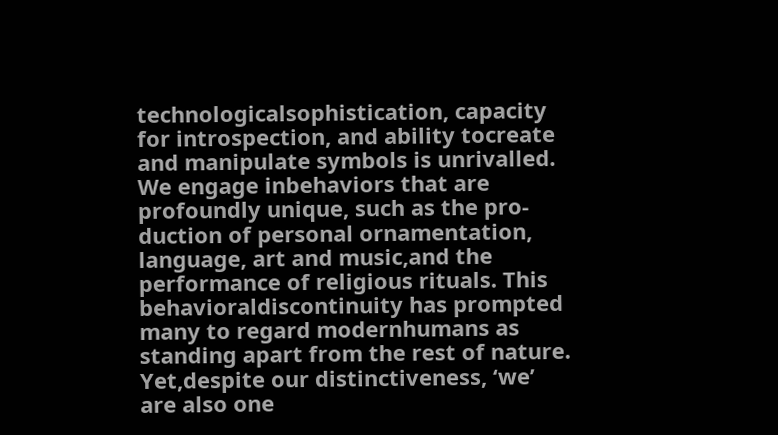technologicalsophistication, capacity for introspection, and ability tocreate and manipulate symbols is unrivalled. We engage inbehaviors that are profoundly unique, such as the pro-duction of personal ornamentation, language, art and music,and the performance of religious rituals. This behavioraldiscontinuity has prompted many to regard modernhumans as standing apart from the rest of nature. Yet,despite our distinctiveness, ‘we’ are also one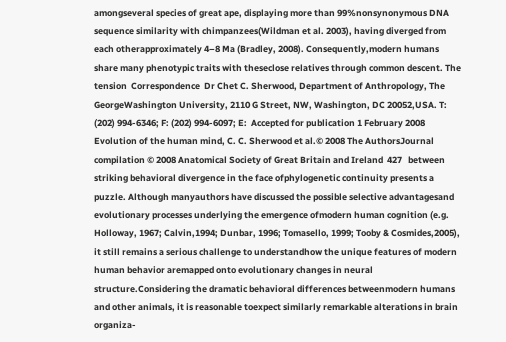amongseveral species of great ape, displaying more than 99%nonsynonymous DNA sequence similarity with chimpanzees(Wildman et al. 2003), having diverged from each otherapproximately 4–8 Ma (Bradley, 2008). Consequently,modern humans share many phenotypic traits with theseclose relatives through common descent. The tension  Correspondence  Dr Chet C. Sherwood, Department of Anthropology, The GeorgeWashington University, 2110 G Street, NW, Washington, DC 20052,USA. T: (202) 994-6346; F: (202) 994-6097; E:  Accepted for publication 1 February 2008    Evolution of the human mind, C. C. Sherwood et al.© 2008 The AuthorsJournal compilation © 2008 Anatomical Society of Great Britain and Ireland  427   between striking behavioral divergence in the face ofphylogenetic continuity presents a puzzle. Although manyauthors have discussed the possible selective advantagesand evolutionary processes underlying the emergence ofmodern human cognition (e.g. Holloway, 1967; Calvin,1994; Dunbar, 1996; Tomasello, 1999; Tooby & Cosmides,2005), it still remains a serious challenge to understandhow the unique features of modern human behavior aremapped onto evolutionary changes in neural structure.Considering the dramatic behavioral differences betweenmodern humans and other animals, it is reasonable toexpect similarly remarkable alterations in brain organiza-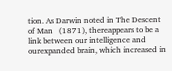tion. As Darwin noted in The Descent of Man   (1871), thereappears to be a link between our intelligence and ourexpanded brain, which increased in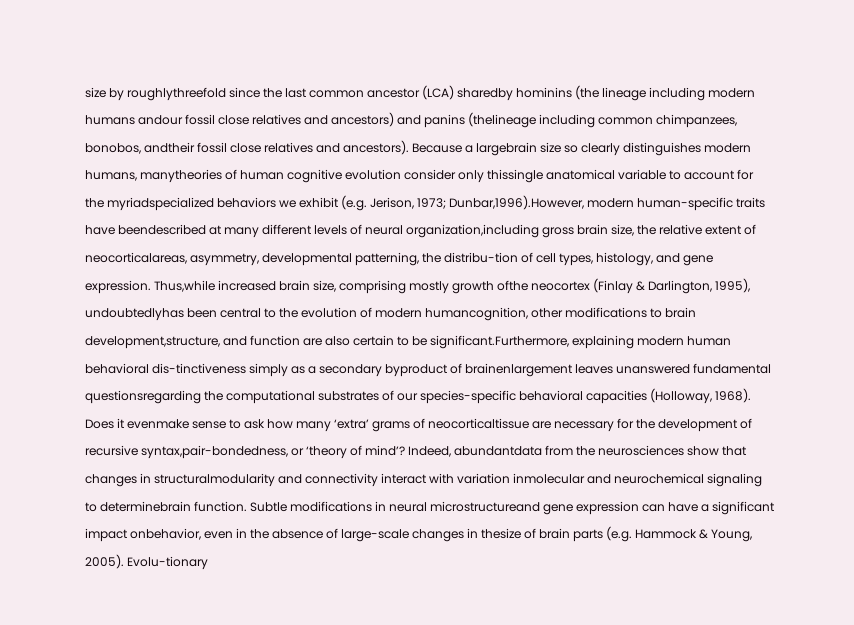size by roughlythreefold since the last common ancestor (LCA) sharedby hominins (the lineage including modern humans andour fossil close relatives and ancestors) and panins (thelineage including common chimpanzees, bonobos, andtheir fossil close relatives and ancestors). Because a largebrain size so clearly distinguishes modern humans, manytheories of human cognitive evolution consider only thissingle anatomical variable to account for the myriadspecialized behaviors we exhibit (e.g. Jerison, 1973; Dunbar,1996).However, modern human-specific traits have beendescribed at many different levels of neural organization,including gross brain size, the relative extent of neocorticalareas, asymmetry, developmental patterning, the distribu-tion of cell types, histology, and gene expression. Thus,while increased brain size, comprising mostly growth ofthe neocortex (Finlay & Darlington, 1995), undoubtedlyhas been central to the evolution of modern humancognition, other modifications to brain development,structure, and function are also certain to be significant.Furthermore, explaining modern human behavioral dis-tinctiveness simply as a secondary byproduct of brainenlargement leaves unanswered fundamental questionsregarding the computational substrates of our species-specific behavioral capacities (Holloway, 1968). Does it evenmake sense to ask how many ‘extra’ grams of neocorticaltissue are necessary for the development of recursive syntax,pair-bondedness, or ‘theory of mind’? Indeed, abundantdata from the neurosciences show that changes in structuralmodularity and connectivity interact with variation inmolecular and neurochemical signaling to determinebrain function. Subtle modifications in neural microstructureand gene expression can have a significant impact onbehavior, even in the absence of large-scale changes in thesize of brain parts (e.g. Hammock & Young, 2005). Evolu-tionary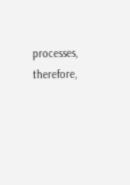processes, therefore,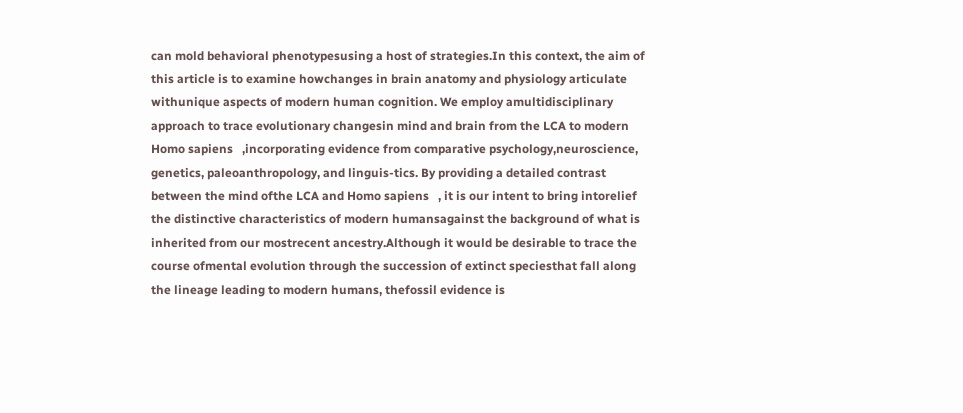can mold behavioral phenotypesusing a host of strategies.In this context, the aim of this article is to examine howchanges in brain anatomy and physiology articulate withunique aspects of modern human cognition. We employ amultidisciplinary approach to trace evolutionary changesin mind and brain from the LCA to modern Homo sapiens   ,incorporating evidence from comparative psychology,neuroscience, genetics, paleoanthropology, and linguis-tics. By providing a detailed contrast between the mind ofthe LCA and Homo sapiens   , it is our intent to bring intorelief the distinctive characteristics of modern humansagainst the background of what is inherited from our mostrecent ancestry.Although it would be desirable to trace the course ofmental evolution through the succession of extinct speciesthat fall along the lineage leading to modern humans, thefossil evidence is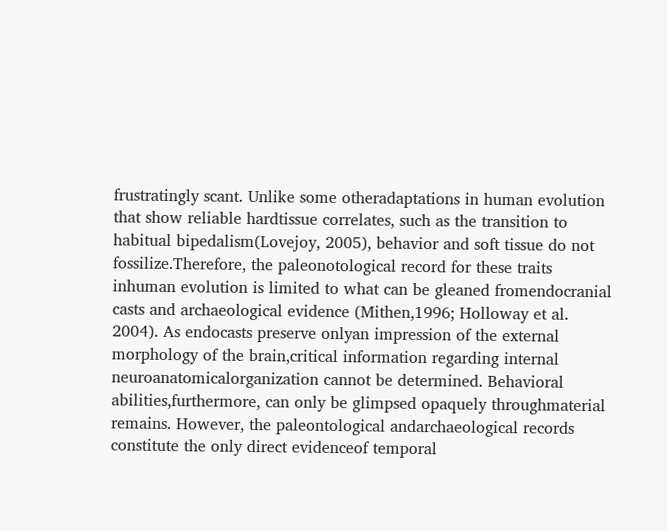frustratingly scant. Unlike some otheradaptations in human evolution that show reliable hardtissue correlates, such as the transition to habitual bipedalism(Lovejoy, 2005), behavior and soft tissue do not fossilize.Therefore, the paleonotological record for these traits inhuman evolution is limited to what can be gleaned fromendocranial casts and archaeological evidence (Mithen,1996; Holloway et al. 2004). As endocasts preserve onlyan impression of the external morphology of the brain,critical information regarding internal neuroanatomicalorganization cannot be determined. Behavioral abilities,furthermore, can only be glimpsed opaquely throughmaterial remains. However, the paleontological andarchaeological records constitute the only direct evidenceof temporal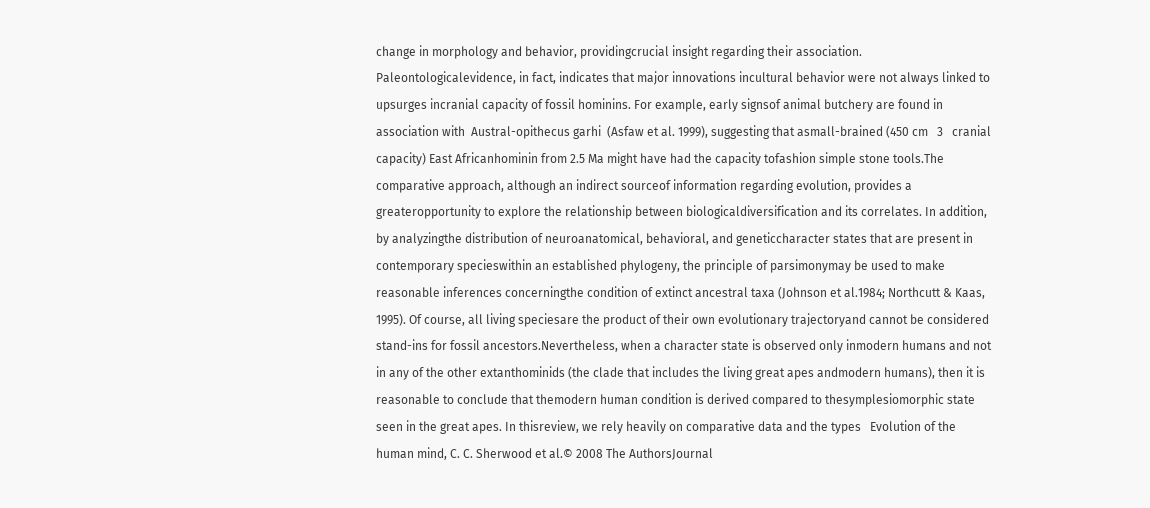change in morphology and behavior, providingcrucial insight regarding their association. Paleontologicalevidence, in fact, indicates that major innovations incultural behavior were not always linked to upsurges incranial capacity of fossil hominins. For example, early signsof animal butchery are found in association with  Austral-opithecus garhi  (Asfaw et al. 1999), suggesting that asmall-brained (450 cm   3   cranial capacity) East Africanhominin from 2.5 Ma might have had the capacity tofashion simple stone tools.The comparative approach, although an indirect sourceof information regarding evolution, provides a greateropportunity to explore the relationship between biologicaldiversification and its correlates. In addition, by analyzingthe distribution of neuroanatomical, behavioral, and geneticcharacter states that are present in contemporary specieswithin an established phylogeny, the principle of parsimonymay be used to make reasonable inferences concerningthe condition of extinct ancestral taxa (Johnson et al.1984; Northcutt & Kaas, 1995). Of course, all living speciesare the product of their own evolutionary trajectoryand cannot be considered stand-ins for fossil ancestors.Nevertheless, when a character state is observed only inmodern humans and not in any of the other extanthominids (the clade that includes the living great apes andmodern humans), then it is reasonable to conclude that themodern human condition is derived compared to thesymplesiomorphic state seen in the great apes. In thisreview, we rely heavily on comparative data and the types   Evolution of the human mind, C. C. Sherwood et al.© 2008 The AuthorsJournal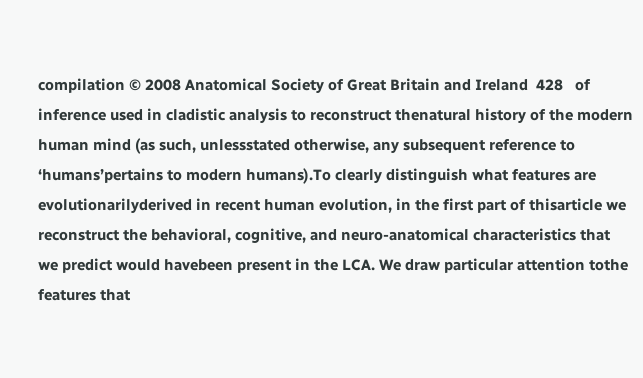compilation © 2008 Anatomical Society of Great Britain and Ireland  428   of inference used in cladistic analysis to reconstruct thenatural history of the modern human mind (as such, unlessstated otherwise, any subsequent reference to ‘humans’pertains to modern humans).To clearly distinguish what features are evolutionarilyderived in recent human evolution, in the first part of thisarticle we reconstruct the behavioral, cognitive, and neuro-anatomical characteristics that we predict would havebeen present in the LCA. We draw particular attention tothe features that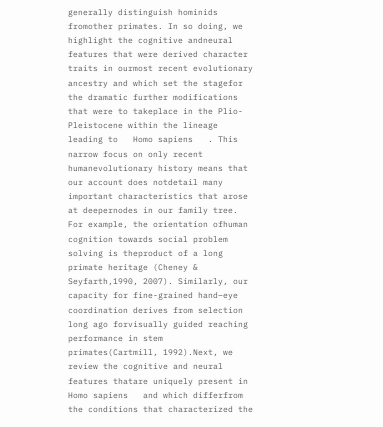generally distinguish hominids fromother primates. In so doing, we highlight the cognitive andneural features that were derived character traits in ourmost recent evolutionary ancestry and which set the stagefor the dramatic further modifications that were to takeplace in the Plio-Pleistocene within the lineage leading to   Homo sapiens   . This narrow focus on only recent humanevolutionary history means that our account does notdetail many important characteristics that arose at deepernodes in our family tree. For example, the orientation ofhuman cognition towards social problem solving is theproduct of a long primate heritage (Cheney & Seyfarth,1990, 2007). Similarly, our capacity for fine-grained hand–eye coordination derives from selection long ago forvisually guided reaching performance in stem primates(Cartmill, 1992).Next, we review the cognitive and neural features thatare uniquely present in Homo sapiens   and which differfrom the conditions that characterized the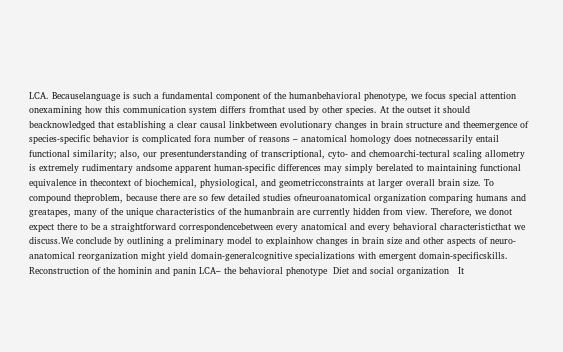LCA. Becauselanguage is such a fundamental component of the humanbehavioral phenotype, we focus special attention onexamining how this communication system differs fromthat used by other species. At the outset it should beacknowledged that establishing a clear causal linkbetween evolutionary changes in brain structure and theemergence of species-specific behavior is complicated fora number of reasons – anatomical homology does notnecessarily entail functional similarity; also, our presentunderstanding of transcriptional, cyto- and chemoarchi-tectural scaling allometry is extremely rudimentary andsome apparent human-specific differences may simply berelated to maintaining functional equivalence in thecontext of biochemical, physiological, and geometricconstraints at larger overall brain size. To compound theproblem, because there are so few detailed studies ofneuroanatomical organization comparing humans and greatapes, many of the unique characteristics of the humanbrain are currently hidden from view. Therefore, we donot expect there to be a straightforward correspondencebetween every anatomical and every behavioral characteristicthat we discuss.We conclude by outlining a preliminary model to explainhow changes in brain size and other aspects of neuro-anatomical reorganization might yield domain-generalcognitive specializations with emergent domain-specificskills.   Reconstruction of the hominin and panin LCA– the behavioral phenotype  Diet and social organization   It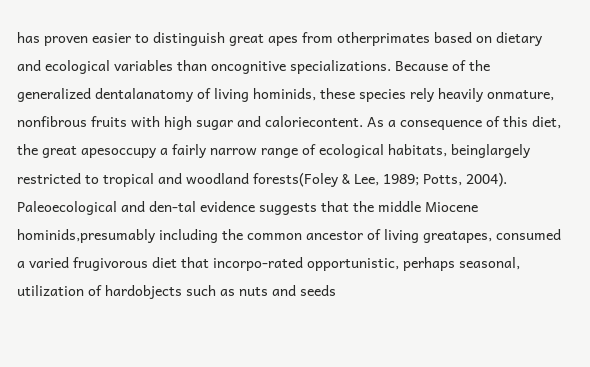has proven easier to distinguish great apes from otherprimates based on dietary and ecological variables than oncognitive specializations. Because of the generalized dentalanatomy of living hominids, these species rely heavily onmature, nonfibrous fruits with high sugar and caloriecontent. As a consequence of this diet, the great apesoccupy a fairly narrow range of ecological habitats, beinglargely restricted to tropical and woodland forests(Foley & Lee, 1989; Potts, 2004). Paleoecological and den-tal evidence suggests that the middle Miocene hominids,presumably including the common ancestor of living greatapes, consumed a varied frugivorous diet that incorpo-rated opportunistic, perhaps seasonal, utilization of hardobjects such as nuts and seeds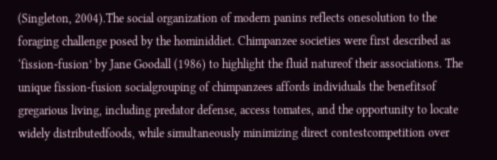(Singleton, 2004).The social organization of modern panins reflects onesolution to the foraging challenge posed by the hominiddiet. Chimpanzee societies were first described as ‘fission-fusion’ by Jane Goodall (1986) to highlight the fluid natureof their associations. The unique fission-fusion socialgrouping of chimpanzees affords individuals the benefitsof gregarious living, including predator defense, access tomates, and the opportunity to locate widely distributedfoods, while simultaneously minimizing direct contestcompetition over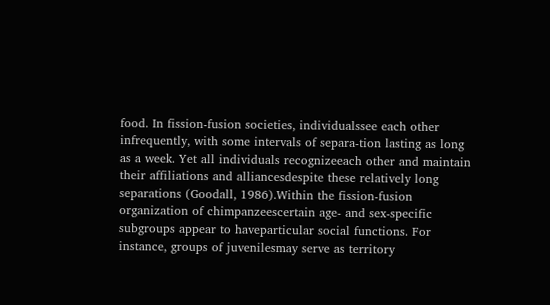food. In fission-fusion societies, individualssee each other infrequently, with some intervals of separa-tion lasting as long as a week. Yet all individuals recognizeeach other and maintain their affiliations and alliancesdespite these relatively long separations (Goodall, 1986).Within the fission-fusion organization of chimpanzeescertain age- and sex-specific subgroups appear to haveparticular social functions. For instance, groups of juvenilesmay serve as territory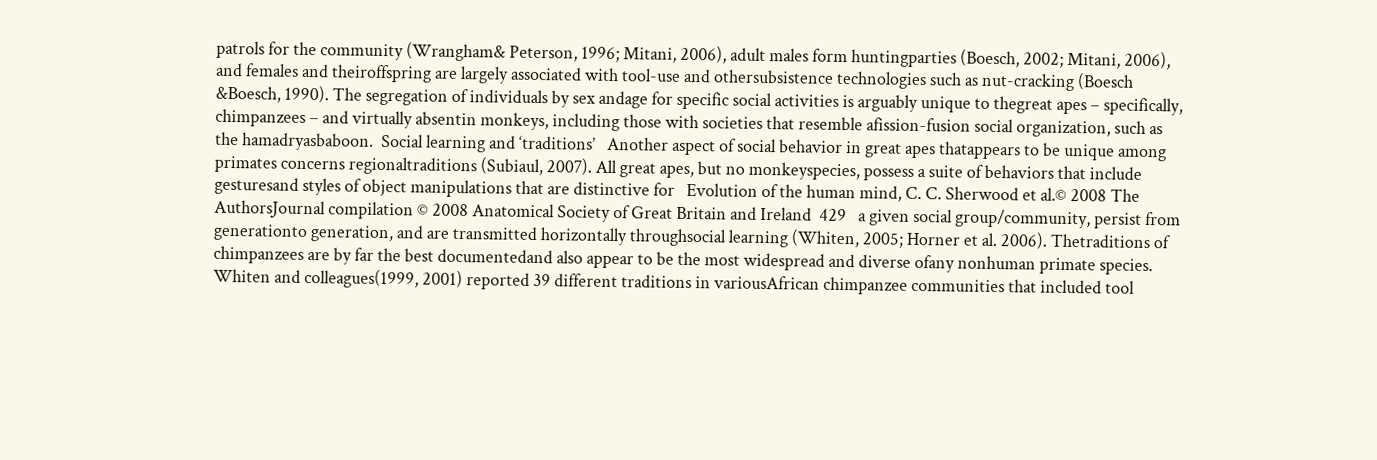patrols for the community (Wrangham& Peterson, 1996; Mitani, 2006), adult males form huntingparties (Boesch, 2002; Mitani, 2006), and females and theiroffspring are largely associated with tool-use and othersubsistence technologies such as nut-cracking (Boesch &Boesch, 1990). The segregation of individuals by sex andage for specific social activities is arguably unique to thegreat apes – specifically, chimpanzees – and virtually absentin monkeys, including those with societies that resemble afission-fusion social organization, such as the hamadryasbaboon.  Social learning and ‘traditions’   Another aspect of social behavior in great apes thatappears to be unique among primates concerns regionaltraditions (Subiaul, 2007). All great apes, but no monkeyspecies, possess a suite of behaviors that include gesturesand styles of object manipulations that are distinctive for   Evolution of the human mind, C. C. Sherwood et al.© 2008 The AuthorsJournal compilation © 2008 Anatomical Society of Great Britain and Ireland  429   a given social group/community, persist from generationto generation, and are transmitted horizontally throughsocial learning (Whiten, 2005; Horner et al. 2006). Thetraditions of chimpanzees are by far the best documentedand also appear to be the most widespread and diverse ofany nonhuman primate species. Whiten and colleagues(1999, 2001) reported 39 different traditions in variousAfrican chimpanzee communities that included tool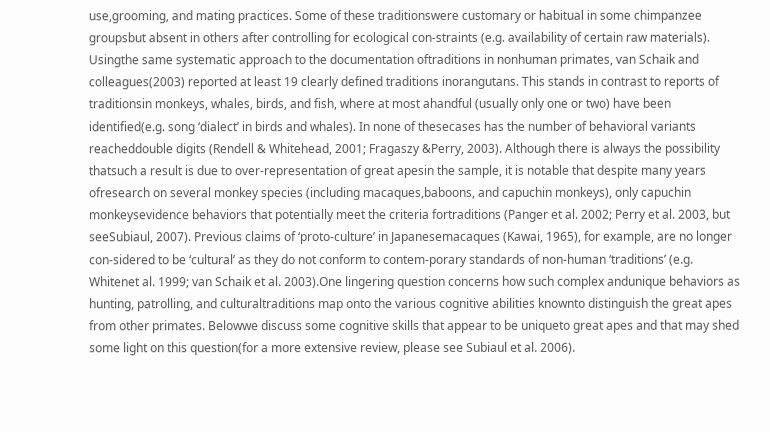use,grooming, and mating practices. Some of these traditionswere customary or habitual in some chimpanzee groupsbut absent in others after controlling for ecological con-straints (e.g. availability of certain raw materials). Usingthe same systematic approach to the documentation oftraditions in nonhuman primates, van Schaik and colleagues(2003) reported at least 19 clearly defined traditions inorangutans. This stands in contrast to reports of traditionsin monkeys, whales, birds, and fish, where at most ahandful (usually only one or two) have been identified(e.g. song ‘dialect’ in birds and whales). In none of thesecases has the number of behavioral variants reacheddouble digits (Rendell & Whitehead, 2001; Fragaszy &Perry, 2003). Although there is always the possibility thatsuch a result is due to over-representation of great apesin the sample, it is notable that despite many years ofresearch on several monkey species (including macaques,baboons, and capuchin monkeys), only capuchin monkeysevidence behaviors that potentially meet the criteria fortraditions (Panger et al. 2002; Perry et al. 2003, but seeSubiaul, 2007). Previous claims of ‘proto-culture’ in Japanesemacaques (Kawai, 1965), for example, are no longer con-sidered to be ‘cultural’ as they do not conform to contem-porary standards of non-human ‘traditions’ (e.g. Whitenet al. 1999; van Schaik et al. 2003).One lingering question concerns how such complex andunique behaviors as hunting, patrolling, and culturaltraditions map onto the various cognitive abilities knownto distinguish the great apes from other primates. Belowwe discuss some cognitive skills that appear to be uniqueto great apes and that may shed some light on this question(for a more extensive review, please see Subiaul et al. 2006).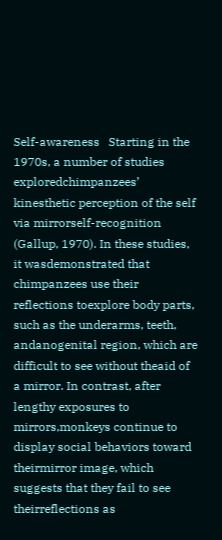Self-awareness   Starting in the 1970s, a number of studies exploredchimpanzees’ kinesthetic perception of the self via mirrorself-recognition (Gallup, 1970). In these studies, it wasdemonstrated that chimpanzees use their reflections toexplore body parts, such as the underarms, teeth, andanogenital region, which are difficult to see without theaid of a mirror. In contrast, after lengthy exposures to mirrors,monkeys continue to display social behaviors toward theirmirror image, which suggests that they fail to see theirreflections as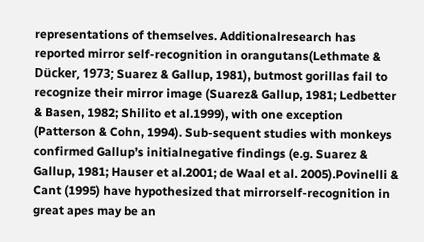representations of themselves. Additionalresearch has reported mirror self-recognition in orangutans(Lethmate & Dücker, 1973; Suarez & Gallup, 1981), butmost gorillas fail to recognize their mirror image (Suarez& Gallup, 1981; Ledbetter & Basen, 1982; Shilito et al.1999), with one exception (Patterson & Cohn, 1994). Sub-sequent studies with monkeys confirmed Gallup’s initialnegative findings (e.g. Suarez & Gallup, 1981; Hauser et al.2001; de Waal et al. 2005).Povinelli & Cant (1995) have hypothesized that mirrorself-recognition in great apes may be an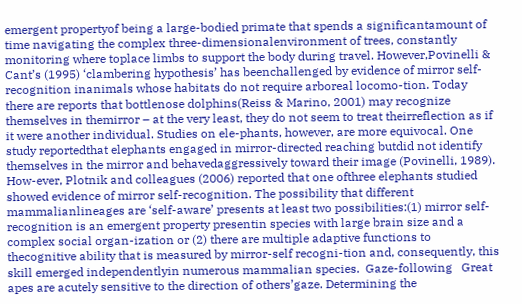emergent propertyof being a large-bodied primate that spends a significantamount of time navigating the complex three-dimensionalenvironment of trees, constantly monitoring where toplace limbs to support the body during travel. However,Povinelli & Cant’s (1995) ‘clambering hypothesis’ has beenchallenged by evidence of mirror self-recognition inanimals whose habitats do not require arboreal locomo-tion. Today there are reports that bottlenose dolphins(Reiss & Marino, 2001) may recognize themselves in themirror – at the very least, they do not seem to treat theirreflection as if it were another individual. Studies on ele-phants, however, are more equivocal. One study reportedthat elephants engaged in mirror-directed reaching butdid not identify themselves in the mirror and behavedaggressively toward their image (Povinelli, 1989). How-ever, Plotnik and colleagues (2006) reported that one ofthree elephants studied showed evidence of mirror self-recognition. The possibility that different mammalianlineages are ‘self-aware’ presents at least two possibilities:(1) mirror self-recognition is an emergent property presentin species with large brain size and a complex social organ-ization or (2) there are multiple adaptive functions to thecognitive ability that is measured by mirror-self recogni-tion and, consequently, this skill emerged independentlyin numerous mammalian species.  Gaze-following   Great apes are acutely sensitive to the direction of others’gaze. Determining the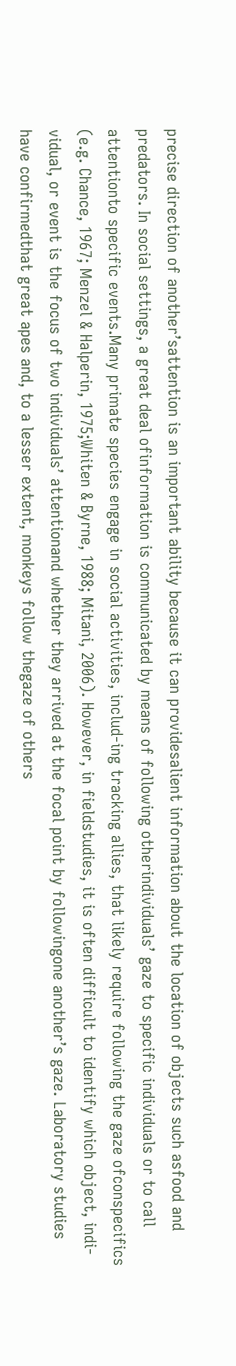precise direction of another’sattention is an important ability because it can providesalient information about the location of objects such asfood and predators. In social settings, a great deal ofinformation is communicated by means of following otherindividuals’ gaze to specific individuals or to call attentionto specific events.Many primate species engage in social activities, includ-ing tracking allies, that likely require following the gaze ofconspecifics (e.g. Chance, 1967; Menzel & Halperin, 1975;Whiten & Byrne, 1988; Mitani, 2006). However, in fieldstudies, it is often difficult to identify which object, indi-vidual, or event is the focus of two individuals’ attentionand whether they arrived at the focal point by followingone another’s gaze. Laboratory studies have confirmedthat great apes and, to a lesser extent, monkeys follow thegaze of others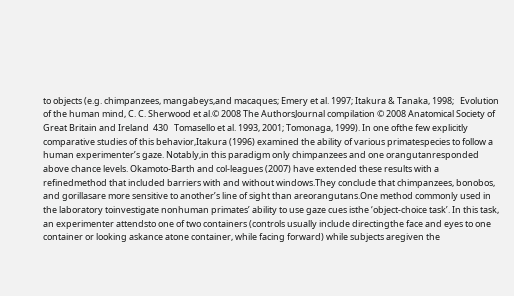to objects (e.g. chimpanzees, mangabeys,and macaques; Emery et al. 1997; Itakura & Tanaka, 1998;   Evolution of the human mind, C. C. Sherwood et al.© 2008 The AuthorsJournal compilation © 2008 Anatomical Society of Great Britain and Ireland  430   Tomasello et al. 1993, 2001; Tomonaga, 1999). In one ofthe few explicitly comparative studies of this behavior,Itakura (1996) examined the ability of various primatespecies to follow a human experimenter’s gaze. Notably,in this paradigm only chimpanzees and one orangutanresponded above chance levels. Okamoto-Barth and col-leagues (2007) have extended these results with a refinedmethod that included barriers with and without windows.They conclude that chimpanzees, bonobos, and gorillasare more sensitive to another’s line of sight than areorangutans.One method commonly used in the laboratory toinvestigate nonhuman primates’ ability to use gaze cues isthe ‘object-choice task’. In this task, an experimenter attendsto one of two containers (controls usually include directingthe face and eyes to one container or looking askance atone container, while facing forward) while subjects aregiven the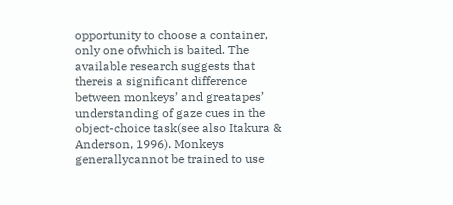opportunity to choose a container, only one ofwhich is baited. The available research suggests that thereis a significant difference between monkeys’ and greatapes’ understanding of gaze cues in the object-choice task(see also Itakura & Anderson, 1996). Monkeys generallycannot be trained to use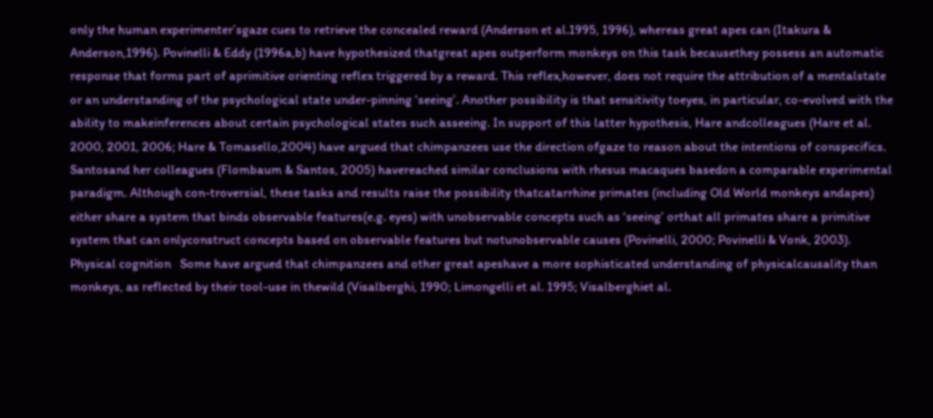only the human experimenter’sgaze cues to retrieve the concealed reward (Anderson et al.1995, 1996), whereas great apes can (Itakura & Anderson,1996). Povinelli & Eddy (1996a,b) have hypothesized thatgreat apes outperform monkeys on this task becausethey possess an automatic response that forms part of aprimitive orienting reflex triggered by a reward. This reflex,however, does not require the attribution of a mentalstate or an understanding of the psychological state under-pinning ‘seeing’. Another possibility is that sensitivity toeyes, in particular, co-evolved with the ability to makeinferences about certain psychological states such asseeing. In support of this latter hypothesis, Hare andcolleagues (Hare et al. 2000, 2001, 2006; Hare & Tomasello,2004) have argued that chimpanzees use the direction ofgaze to reason about the intentions of conspecifics. Santosand her colleagues (Flombaum & Santos, 2005) havereached similar conclusions with rhesus macaques basedon a comparable experimental paradigm. Although con-troversial, these tasks and results raise the possibility thatcatarrhine primates (including Old World monkeys andapes) either share a system that binds observable features(e.g. eyes) with unobservable concepts such as ‘seeing’ orthat all primates share a primitive system that can onlyconstruct concepts based on observable features but notunobservable causes (Povinelli, 2000; Povinelli & Vonk, 2003).  Physical cognition   Some have argued that chimpanzees and other great apeshave a more sophisticated understanding of physicalcausality than monkeys, as reflected by their tool-use in thewild (Visalberghi, 1990; Limongelli et al. 1995; Visalberghiet al.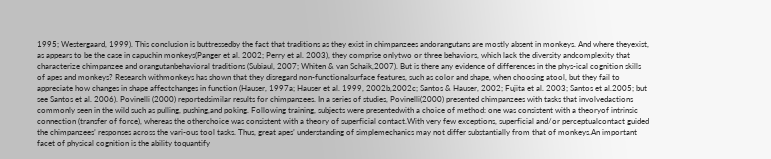1995; Westergaard, 1999). This conclusion is buttressedby the fact that traditions as they exist in chimpanzees andorangutans are mostly absent in monkeys. And where theyexist, as appears to be the case in capuchin monkeys(Panger et al. 2002; Perry et al. 2003), they comprise onlytwo or three behaviors, which lack the diversity andcomplexity that characterize chimpanzee and orangutanbehavioral traditions (Subiaul, 2007; Whiten & van Schaik,2007). But is there any evidence of differences in the phys-ical cognition skills of apes and monkeys? Research withmonkeys has shown that they disregard non-functionalsurface features, such as color and shape, when choosing atool, but they fail to appreciate how changes in shape affectchanges in function (Hauser, 1997a; Hauser et al. 1999, 2002b,2002c; Santos & Hauser, 2002; Fujita et al. 2003; Santos et al.2005; but see Santos et al. 2006). Povinelli (2000) reportedsimilar results for chimpanzees. In a series of studies, Povinelli(2000) presented chimpanzees with tasks that involvedactions commonly seen in the wild such as pulling, pushing,and poking. Following training, subjects were presentedwith a choice of method: one was consistent with a theoryof intrinsic connection (transfer of force), whereas the otherchoice was consistent with a theory of superficial contact.With very few exceptions, superficial and/or perceptualcontact guided the chimpanzees’ responses across the vari-ous tool tasks. Thus, great apes’ understanding of simplemechanics may not differ substantially from that of monkeys.An important facet of physical cognition is the ability toquantify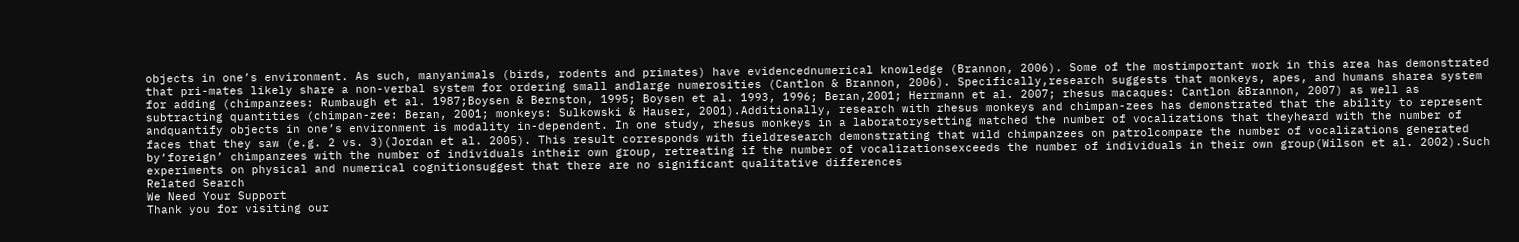objects in one’s environment. As such, manyanimals (birds, rodents and primates) have evidencednumerical knowledge (Brannon, 2006). Some of the mostimportant work in this area has demonstrated that pri-mates likely share a non-verbal system for ordering small andlarge numerosities (Cantlon & Brannon, 2006). Specifically,research suggests that monkeys, apes, and humans sharea system for adding (chimpanzees: Rumbaugh et al. 1987;Boysen & Bernston, 1995; Boysen et al. 1993, 1996; Beran,2001; Herrmann et al. 2007; rhesus macaques: Cantlon &Brannon, 2007) as well as subtracting quantities (chimpan-zee: Beran, 2001; monkeys: Sulkowski & Hauser, 2001).Additionally, research with rhesus monkeys and chimpan-zees has demonstrated that the ability to represent andquantify objects in one’s environment is modality in-dependent. In one study, rhesus monkeys in a laboratorysetting matched the number of vocalizations that theyheard with the number of faces that they saw (e.g. 2 vs. 3)(Jordan et al. 2005). This result corresponds with fieldresearch demonstrating that wild chimpanzees on patrolcompare the number of vocalizations generated by‘foreign’ chimpanzees with the number of individuals intheir own group, retreating if the number of vocalizationsexceeds the number of individuals in their own group(Wilson et al. 2002).Such experiments on physical and numerical cognitionsuggest that there are no significant qualitative differences
Related Search
We Need Your Support
Thank you for visiting our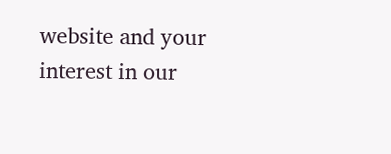website and your interest in our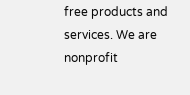free products and services. We are nonprofit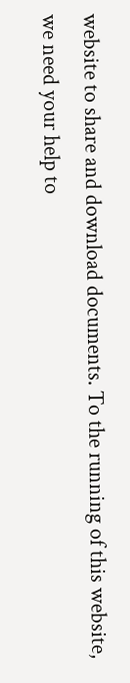website to share and download documents. To the running of this website, we need your help to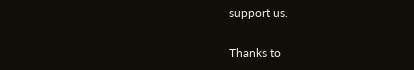support us.

Thanks to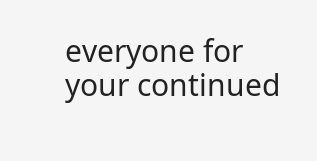everyone for your continued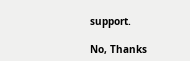support.

No, Thanks